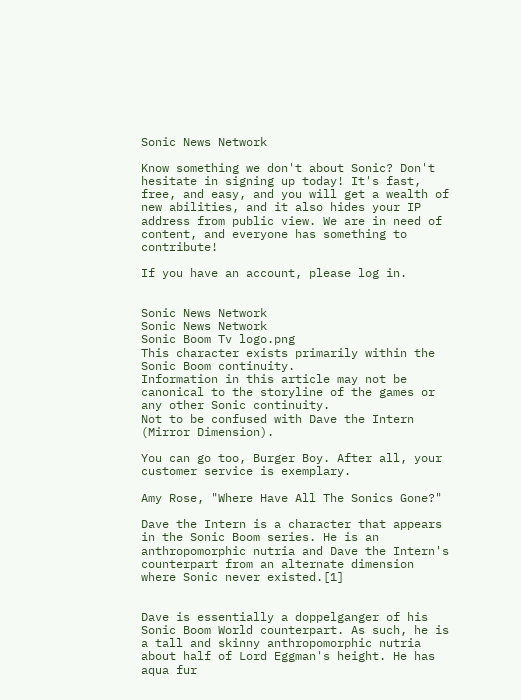Sonic News Network

Know something we don't about Sonic? Don't hesitate in signing up today! It's fast, free, and easy, and you will get a wealth of new abilities, and it also hides your IP address from public view. We are in need of content, and everyone has something to contribute!

If you have an account, please log in.


Sonic News Network
Sonic News Network
Sonic Boom Tv logo.png
This character exists primarily within the Sonic Boom continuity.
Information in this article may not be canonical to the storyline of the games or any other Sonic continuity.
Not to be confused with Dave the Intern (Mirror Dimension).

You can go too, Burger Boy. After all, your customer service is exemplary.

Amy Rose, "Where Have All The Sonics Gone?"

Dave the Intern is a character that appears in the Sonic Boom series. He is an anthropomorphic nutria and Dave the Intern's counterpart from an alternate dimension where Sonic never existed.[1]


Dave is essentially a doppelganger of his Sonic Boom World counterpart. As such, he is a tall and skinny anthropomorphic nutria about half of Lord Eggman's height. He has aqua fur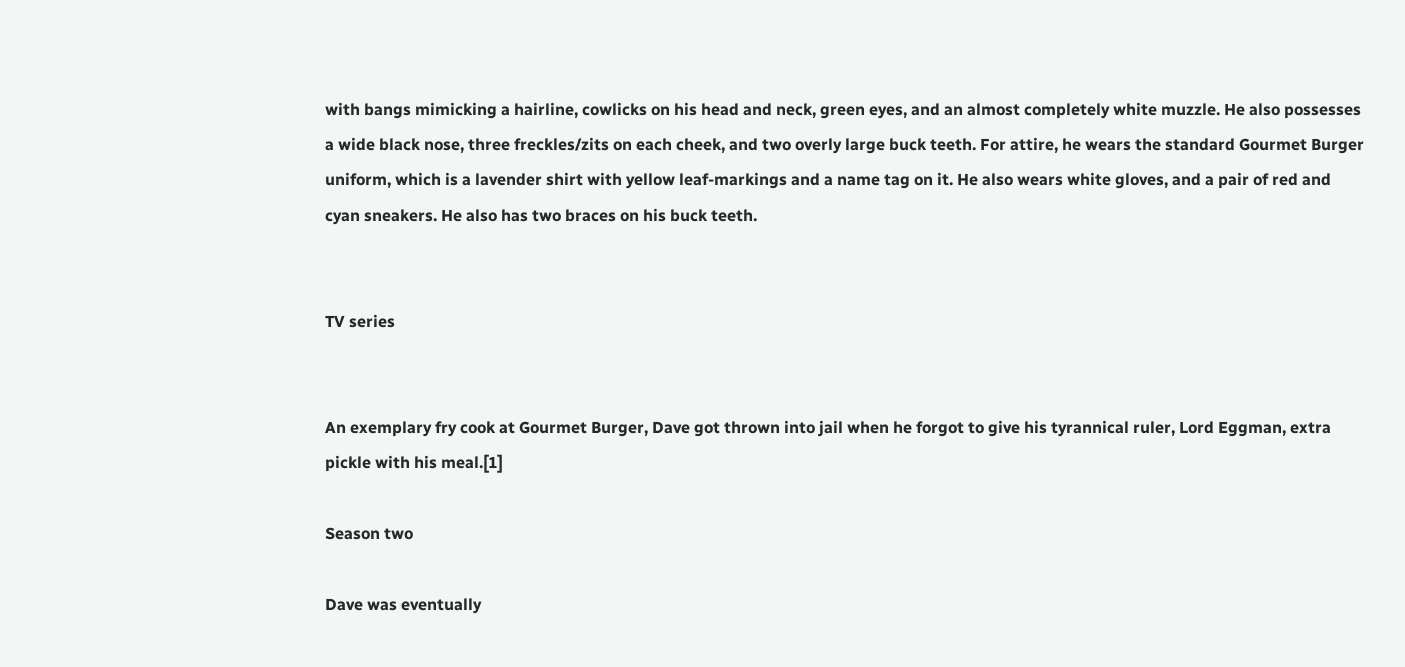with bangs mimicking a hairline, cowlicks on his head and neck, green eyes, and an almost completely white muzzle. He also possesses a wide black nose, three freckles/zits on each cheek, and two overly large buck teeth. For attire, he wears the standard Gourmet Burger uniform, which is a lavender shirt with yellow leaf-markings and a name tag on it. He also wears white gloves, and a pair of red and cyan sneakers. He also has two braces on his buck teeth.


TV series


An exemplary fry cook at Gourmet Burger, Dave got thrown into jail when he forgot to give his tyrannical ruler, Lord Eggman, extra pickle with his meal.[1]

Season two

Dave was eventually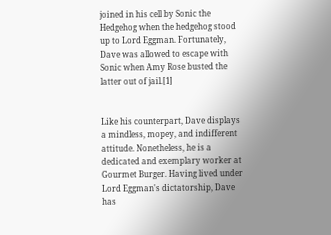joined in his cell by Sonic the Hedgehog when the hedgehog stood up to Lord Eggman. Fortunately, Dave was allowed to escape with Sonic when Amy Rose busted the latter out of jail.[1]


Like his counterpart, Dave displays a mindless, mopey, and indifferent attitude. Nonetheless, he is a dedicated and exemplary worker at Gourmet Burger. Having lived under Lord Eggman's dictatorship, Dave has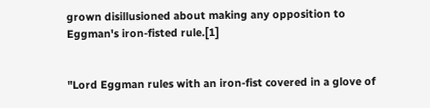grown disillusioned about making any opposition to Eggman's iron-fisted rule.[1]


"Lord Eggman rules with an iron-fist covered in a glove of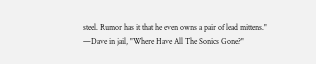steel. Rumor has it that he even owns a pair of lead mittens."
—Dave in jail, "Where Have All The Sonics Gone?"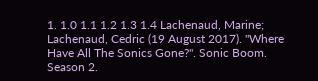1. 1.0 1.1 1.2 1.3 1.4 Lachenaud, Marine; Lachenaud, Cedric (19 August 2017). "Where Have All The Sonics Gone?". Sonic Boom. Season 2.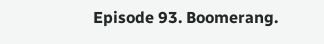Episode 93. Boomerang.